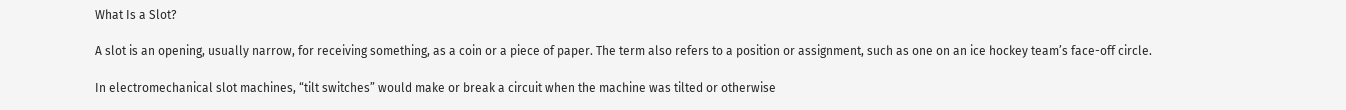What Is a Slot?

A slot is an opening, usually narrow, for receiving something, as a coin or a piece of paper. The term also refers to a position or assignment, such as one on an ice hockey team’s face-off circle.

In electromechanical slot machines, “tilt switches” would make or break a circuit when the machine was tilted or otherwise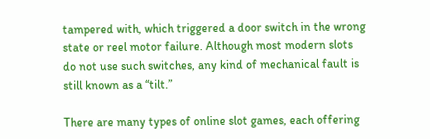tampered with, which triggered a door switch in the wrong state or reel motor failure. Although most modern slots do not use such switches, any kind of mechanical fault is still known as a “tilt.”

There are many types of online slot games, each offering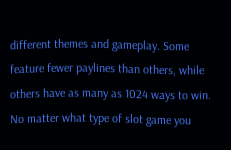different themes and gameplay. Some feature fewer paylines than others, while others have as many as 1024 ways to win. No matter what type of slot game you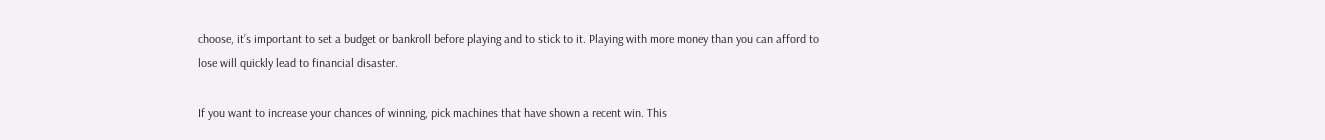choose, it’s important to set a budget or bankroll before playing and to stick to it. Playing with more money than you can afford to lose will quickly lead to financial disaster.

If you want to increase your chances of winning, pick machines that have shown a recent win. This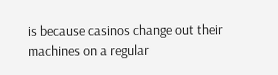is because casinos change out their machines on a regular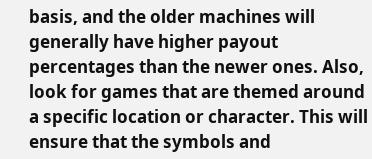basis, and the older machines will generally have higher payout percentages than the newer ones. Also, look for games that are themed around a specific location or character. This will ensure that the symbols and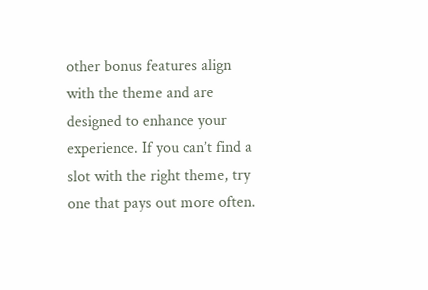other bonus features align with the theme and are designed to enhance your experience. If you can’t find a slot with the right theme, try one that pays out more often.